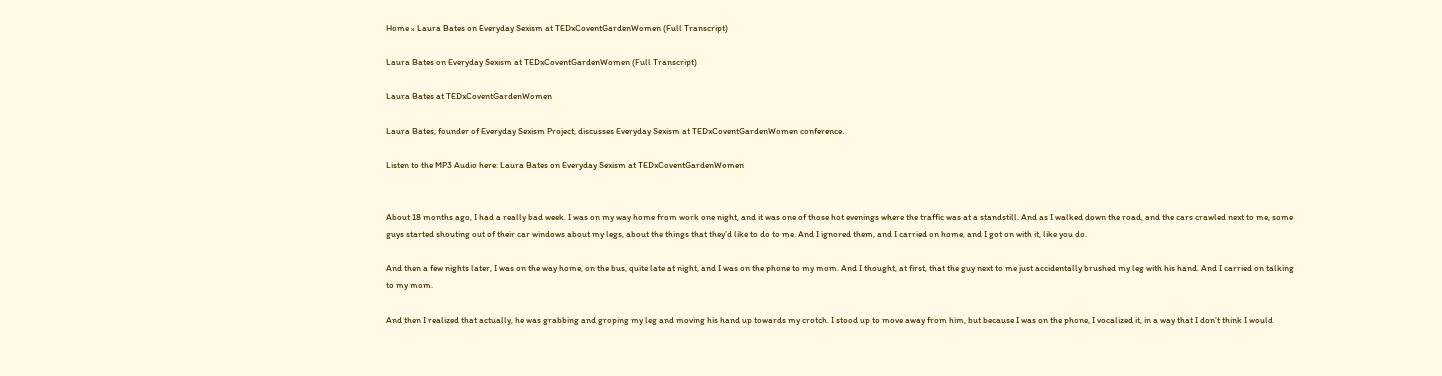Home » Laura Bates on Everyday Sexism at TEDxCoventGardenWomen (Full Transcript)

Laura Bates on Everyday Sexism at TEDxCoventGardenWomen (Full Transcript)

Laura Bates at TEDxCoventGardenWomen

Laura Bates, founder of Everyday Sexism Project, discusses Everyday Sexism at TEDxCoventGardenWomen conference.

Listen to the MP3 Audio here: Laura Bates on Everyday Sexism at TEDxCoventGardenWomen


About 18 months ago, I had a really bad week. I was on my way home from work one night, and it was one of those hot evenings where the traffic was at a standstill. And as I walked down the road, and the cars crawled next to me, some guys started shouting out of their car windows about my legs, about the things that they’d like to do to me. And I ignored them, and I carried on home, and I got on with it, like you do.

And then a few nights later, I was on the way home, on the bus, quite late at night, and I was on the phone to my mom. And I thought, at first, that the guy next to me just accidentally brushed my leg with his hand. And I carried on talking to my mom.

And then I realized that actually, he was grabbing and groping my leg and moving his hand up towards my crotch. I stood up to move away from him, but because I was on the phone, I vocalized it, in a way that I don’t think I would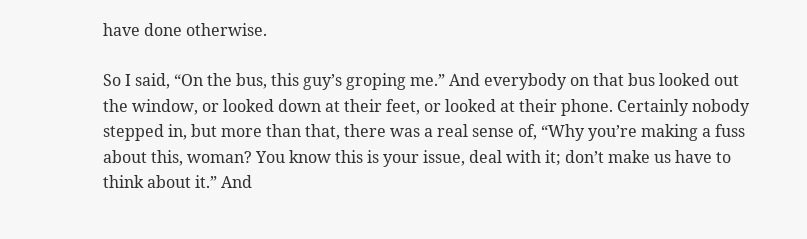have done otherwise.

So I said, “On the bus, this guy’s groping me.” And everybody on that bus looked out the window, or looked down at their feet, or looked at their phone. Certainly nobody stepped in, but more than that, there was a real sense of, “Why you’re making a fuss about this, woman? You know this is your issue, deal with it; don’t make us have to think about it.” And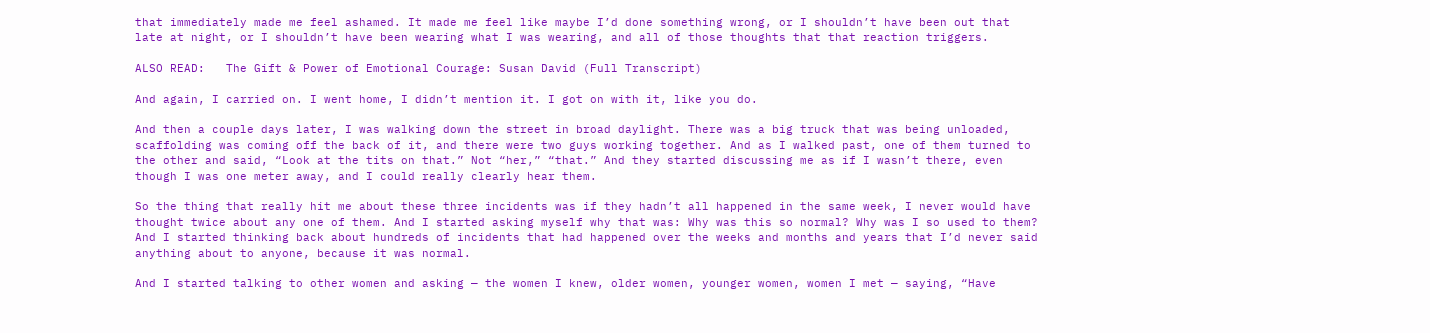that immediately made me feel ashamed. It made me feel like maybe I’d done something wrong, or I shouldn’t have been out that late at night, or I shouldn’t have been wearing what I was wearing, and all of those thoughts that that reaction triggers.

ALSO READ:   The Gift & Power of Emotional Courage: Susan David (Full Transcript)

And again, I carried on. I went home, I didn’t mention it. I got on with it, like you do.

And then a couple days later, I was walking down the street in broad daylight. There was a big truck that was being unloaded, scaffolding was coming off the back of it, and there were two guys working together. And as I walked past, one of them turned to the other and said, “Look at the tits on that.” Not “her,” “that.” And they started discussing me as if I wasn’t there, even though I was one meter away, and I could really clearly hear them.

So the thing that really hit me about these three incidents was if they hadn’t all happened in the same week, I never would have thought twice about any one of them. And I started asking myself why that was: Why was this so normal? Why was I so used to them? And I started thinking back about hundreds of incidents that had happened over the weeks and months and years that I’d never said anything about to anyone, because it was normal.

And I started talking to other women and asking — the women I knew, older women, younger women, women I met — saying, “Have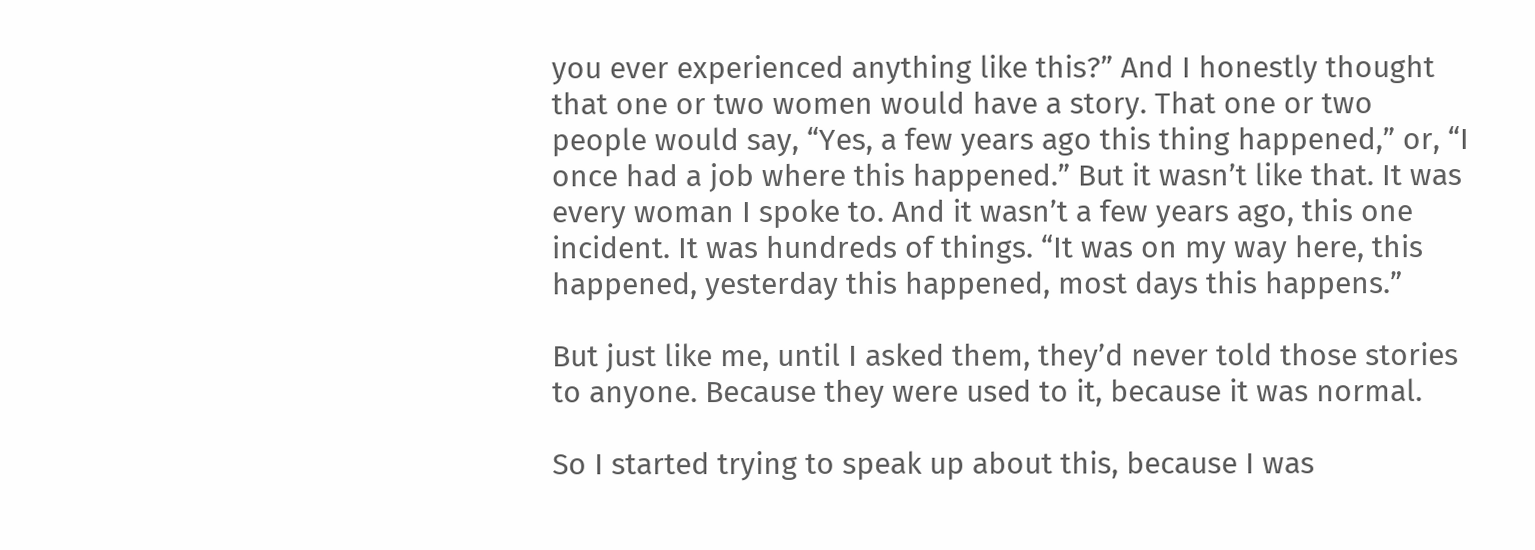you ever experienced anything like this?” And I honestly thought that one or two women would have a story. That one or two people would say, “Yes, a few years ago this thing happened,” or, “I once had a job where this happened.” But it wasn’t like that. It was every woman I spoke to. And it wasn’t a few years ago, this one incident. It was hundreds of things. “It was on my way here, this happened, yesterday this happened, most days this happens.”

But just like me, until I asked them, they’d never told those stories to anyone. Because they were used to it, because it was normal.

So I started trying to speak up about this, because I was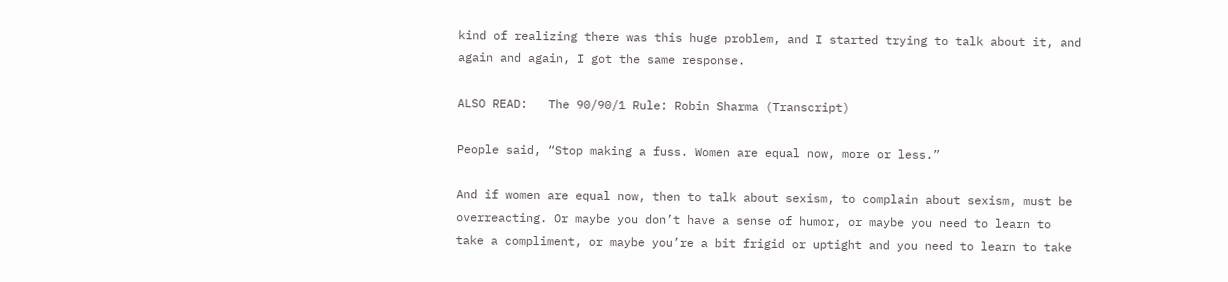kind of realizing there was this huge problem, and I started trying to talk about it, and again and again, I got the same response.

ALSO READ:   The 90/90/1 Rule: Robin Sharma (Transcript)

People said, “Stop making a fuss. Women are equal now, more or less.”

And if women are equal now, then to talk about sexism, to complain about sexism, must be overreacting. Or maybe you don’t have a sense of humor, or maybe you need to learn to take a compliment, or maybe you’re a bit frigid or uptight and you need to learn to take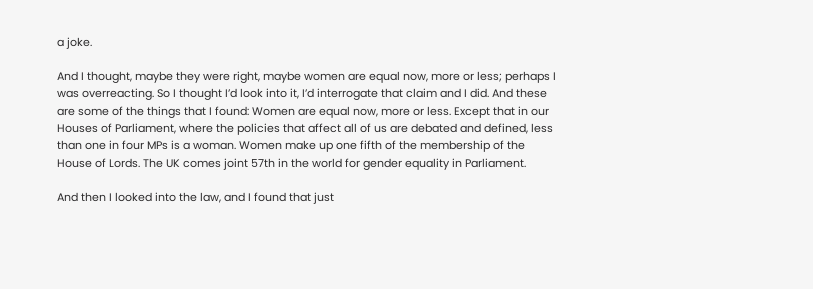a joke.

And I thought, maybe they were right, maybe women are equal now, more or less; perhaps I was overreacting. So I thought I’d look into it, I’d interrogate that claim and I did. And these are some of the things that I found: Women are equal now, more or less. Except that in our Houses of Parliament, where the policies that affect all of us are debated and defined, less than one in four MPs is a woman. Women make up one fifth of the membership of the House of Lords. The UK comes joint 57th in the world for gender equality in Parliament.

And then I looked into the law, and I found that just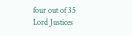four out of 35 Lord Justices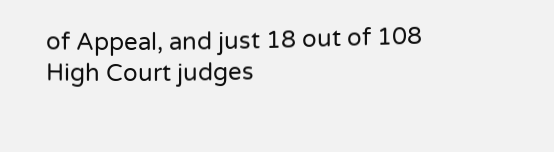of Appeal, and just 18 out of 108 High Court judges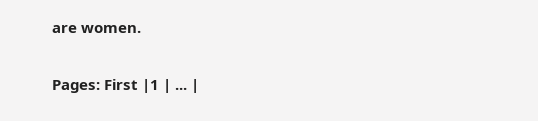are women.

Pages: First |1 | ... |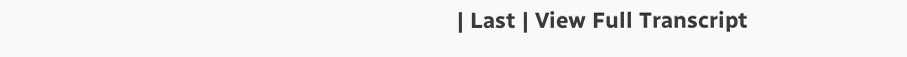| Last | View Full Transcript